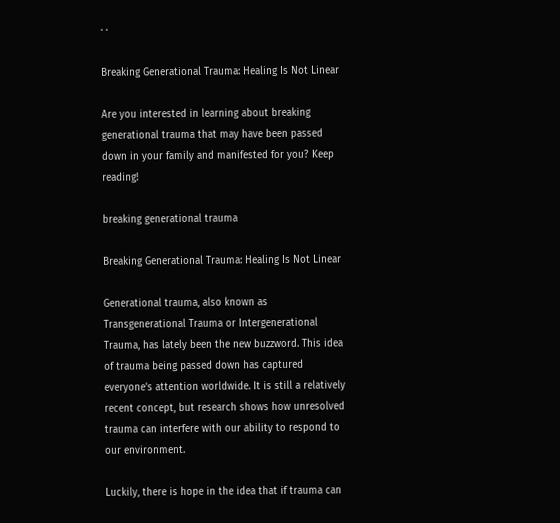· ·

Breaking Generational Trauma: Healing Is Not Linear

Are you interested in learning about breaking generational trauma that may have been passed down in your family and manifested for you? Keep reading!

breaking generational trauma

Breaking Generational Trauma: Healing Is Not Linear

Generational trauma, also known as Transgenerational Trauma or Intergenerational Trauma, has lately been the new buzzword. This idea of trauma being passed down has captured everyone's attention worldwide. It is still a relatively recent concept, but research shows how unresolved trauma can interfere with our ability to respond to our environment.

Luckily, there is hope in the idea that if trauma can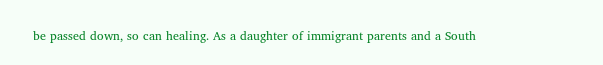be passed down, so can healing. As a daughter of immigrant parents and a South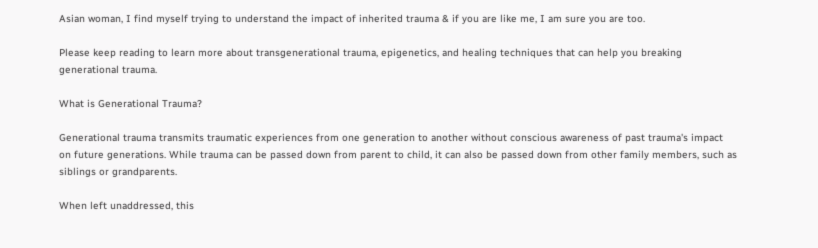Asian woman, I find myself trying to understand the impact of inherited trauma & if you are like me, I am sure you are too.

Please keep reading to learn more about transgenerational trauma, epigenetics, and healing techniques that can help you breaking generational trauma.

What is Generational Trauma?

Generational trauma transmits traumatic experiences from one generation to another without conscious awareness of past trauma's impact on future generations. While trauma can be passed down from parent to child, it can also be passed down from other family members, such as siblings or grandparents.

When left unaddressed, this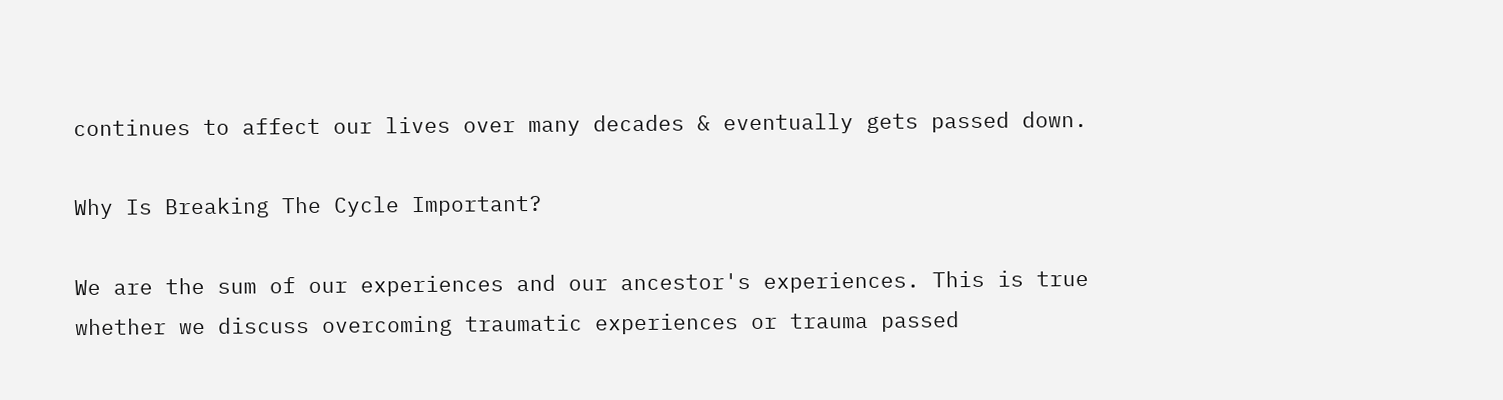continues to affect our lives over many decades & eventually gets passed down.

Why Is Breaking The Cycle Important?

We are the sum of our experiences and our ancestor's experiences. This is true whether we discuss overcoming traumatic experiences or trauma passed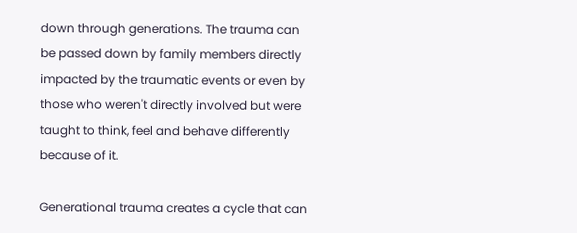down through generations. The trauma can be passed down by family members directly impacted by the traumatic events or even by those who weren't directly involved but were taught to think, feel and behave differently because of it.

Generational trauma creates a cycle that can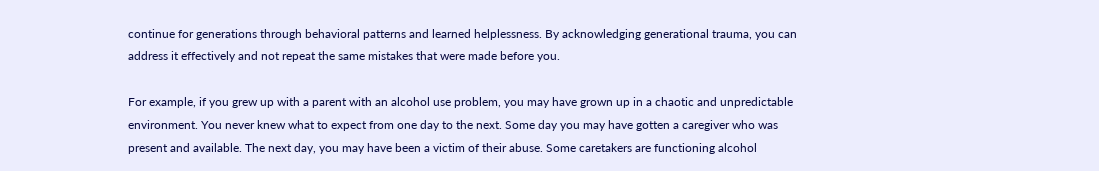continue for generations through behavioral patterns and learned helplessness. By acknowledging generational trauma, you can address it effectively and not repeat the same mistakes that were made before you.

For example, if you grew up with a parent with an alcohol use problem, you may have grown up in a chaotic and unpredictable environment. You never knew what to expect from one day to the next. Some day you may have gotten a caregiver who was present and available. The next day, you may have been a victim of their abuse. Some caretakers are functioning alcohol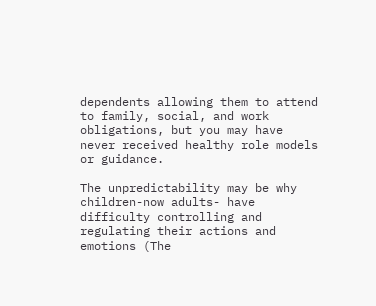dependents allowing them to attend to family, social, and work obligations, but you may have never received healthy role models or guidance.

The unpredictability may be why children-now adults- have difficulty controlling and regulating their actions and emotions (The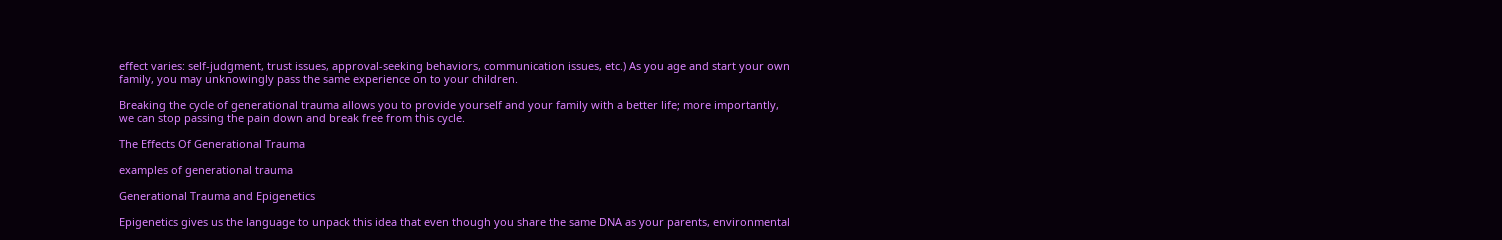effect varies: self-judgment, trust issues, approval-seeking behaviors, communication issues, etc.) As you age and start your own family, you may unknowingly pass the same experience on to your children.

Breaking the cycle of generational trauma allows you to provide yourself and your family with a better life; more importantly, we can stop passing the pain down and break free from this cycle.

The Effects Of Generational Trauma

examples of generational trauma

Generational Trauma and Epigenetics

Epigenetics gives us the language to unpack this idea that even though you share the same DNA as your parents, environmental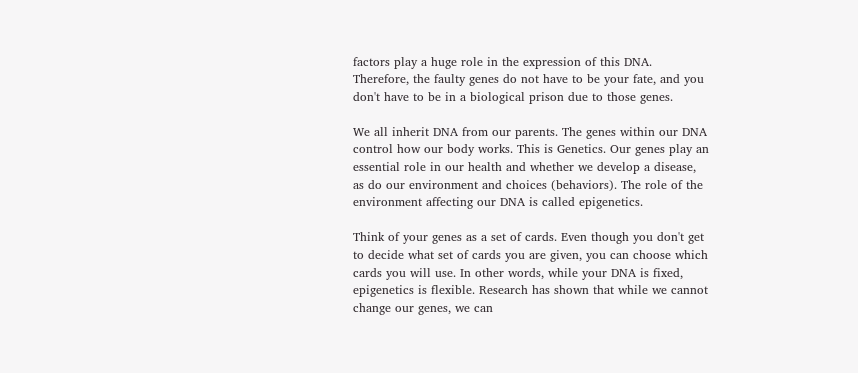factors play a huge role in the expression of this DNA. Therefore, the faulty genes do not have to be your fate, and you don't have to be in a biological prison due to those genes.

We all inherit DNA from our parents. The genes within our DNA control how our body works. This is Genetics. Our genes play an essential role in our health and whether we develop a disease, as do our environment and choices (behaviors). The role of the environment affecting our DNA is called epigenetics.

Think of your genes as a set of cards. Even though you don't get to decide what set of cards you are given, you can choose which cards you will use. In other words, while your DNA is fixed, epigenetics is flexible. Research has shown that while we cannot change our genes, we can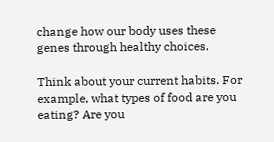change how our body uses these genes through healthy choices.

Think about your current habits. For example, what types of food are you eating? Are you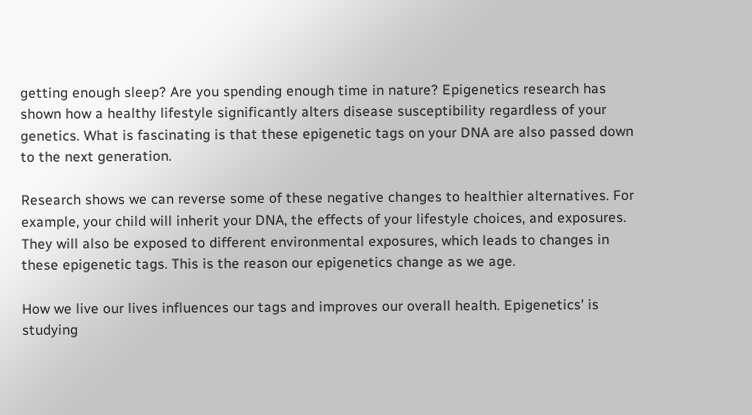getting enough sleep? Are you spending enough time in nature? Epigenetics research has shown how a healthy lifestyle significantly alters disease susceptibility regardless of your genetics. What is fascinating is that these epigenetic tags on your DNA are also passed down to the next generation.

Research shows we can reverse some of these negative changes to healthier alternatives. For example, your child will inherit your DNA, the effects of your lifestyle choices, and exposures. They will also be exposed to different environmental exposures, which leads to changes in these epigenetic tags. This is the reason our epigenetics change as we age.

How we live our lives influences our tags and improves our overall health. Epigenetics' is studying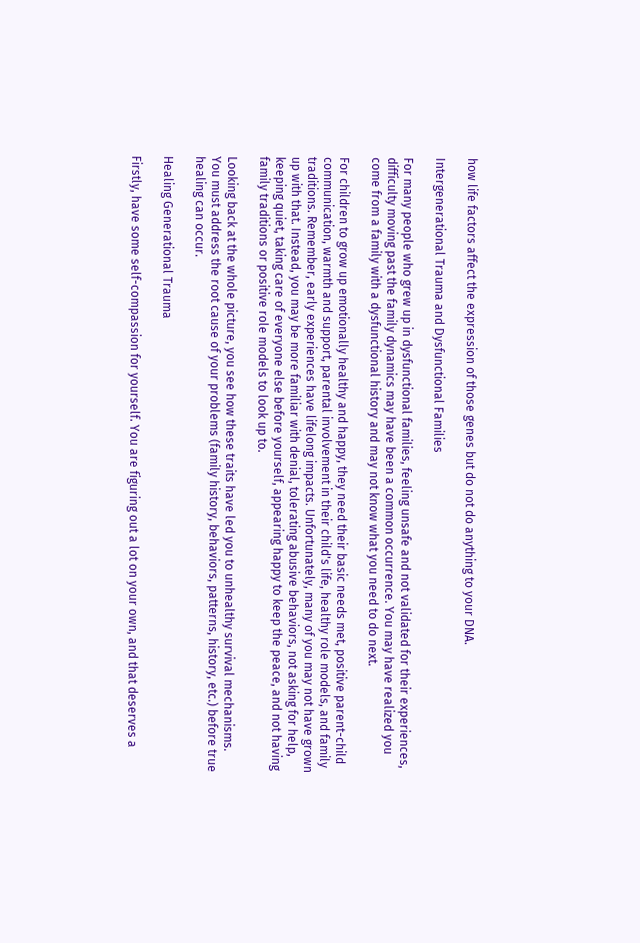how life factors affect the expression of those genes but do not do anything to your DNA.

Intergenerational Trauma and Dysfunctional Families

For many people who grew up in dysfunctional families, feeling unsafe and not validated for their experiences, difficulty moving past the family dynamics may have been a common occurrence. You may have realized you come from a family with a dysfunctional history and may not know what you need to do next.

For children to grow up emotionally healthy and happy, they need their basic needs met, positive parent-child communication, warmth and support, parental involvement in their child's life, healthy role models, and family traditions. Remember, early experiences have lifelong impacts. Unfortunately, many of you may not have grown up with that. Instead, you may be more familiar with denial, tolerating abusive behaviors, not asking for help, keeping quiet, taking care of everyone else before yourself, appearing happy to keep the peace, and not having family traditions or positive role models to look up to.

Looking back at the whole picture, you see how these traits have led you to unhealthy survival mechanisms. You must address the root cause of your problems (family history, behaviors, patterns, history, etc.) before true healing can occur.

Healing Generational Trauma

Firstly, have some self-compassion for yourself. You are figuring out a lot on your own, and that deserves a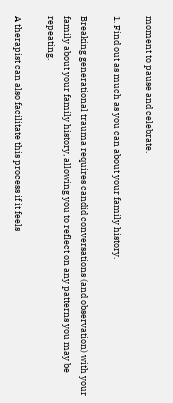moment to pause and celebrate.

1. Find out as much as you can about your family history.

Breaking generational trauma requires candid conversations (and observation) with your family about your family history, allowing you to reflect on any patterns you may be repeating.

A therapist can also facilitate this process if it feels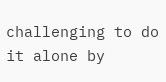challenging to do it alone by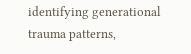identifying generational trauma patterns,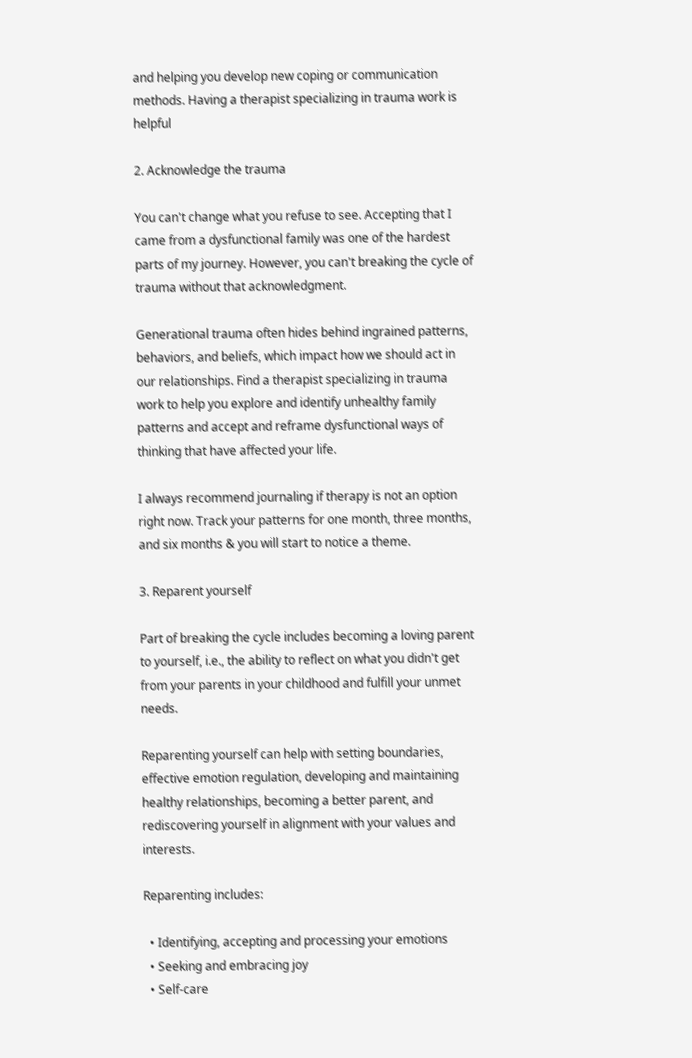and helping you develop new coping or communication methods. Having a therapist specializing in trauma work is helpful

2. Acknowledge the trauma

You can't change what you refuse to see. Accepting that I came from a dysfunctional family was one of the hardest parts of my journey. However, you can't breaking the cycle of trauma without that acknowledgment.

Generational trauma often hides behind ingrained patterns, behaviors, and beliefs, which impact how we should act in our relationships. Find a therapist specializing in trauma work to help you explore and identify unhealthy family patterns and accept and reframe dysfunctional ways of thinking that have affected your life.

I always recommend journaling if therapy is not an option right now. Track your patterns for one month, three months, and six months & you will start to notice a theme.

3. Reparent yourself

Part of breaking the cycle includes becoming a loving parent to yourself, i.e., the ability to reflect on what you didn't get from your parents in your childhood and fulfill your unmet needs.

Reparenting yourself can help with setting boundaries, effective emotion regulation, developing and maintaining healthy relationships, becoming a better parent, and rediscovering yourself in alignment with your values and interests.

Reparenting includes:

  • Identifying, accepting and processing your emotions
  • Seeking and embracing joy
  • Self-care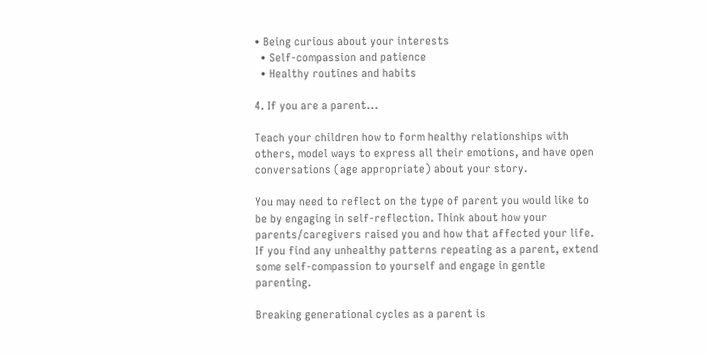• Being curious about your interests
  • Self-compassion and patience
  • Healthy routines and habits

4. If you are a parent...

Teach your children how to form healthy relationships with others, model ways to express all their emotions, and have open conversations (age appropriate) about your story.

You may need to reflect on the type of parent you would like to be by engaging in self-reflection. Think about how your parents/caregivers raised you and how that affected your life. If you find any unhealthy patterns repeating as a parent, extend some self-compassion to yourself and engage in gentle parenting.

Breaking generational cycles as a parent is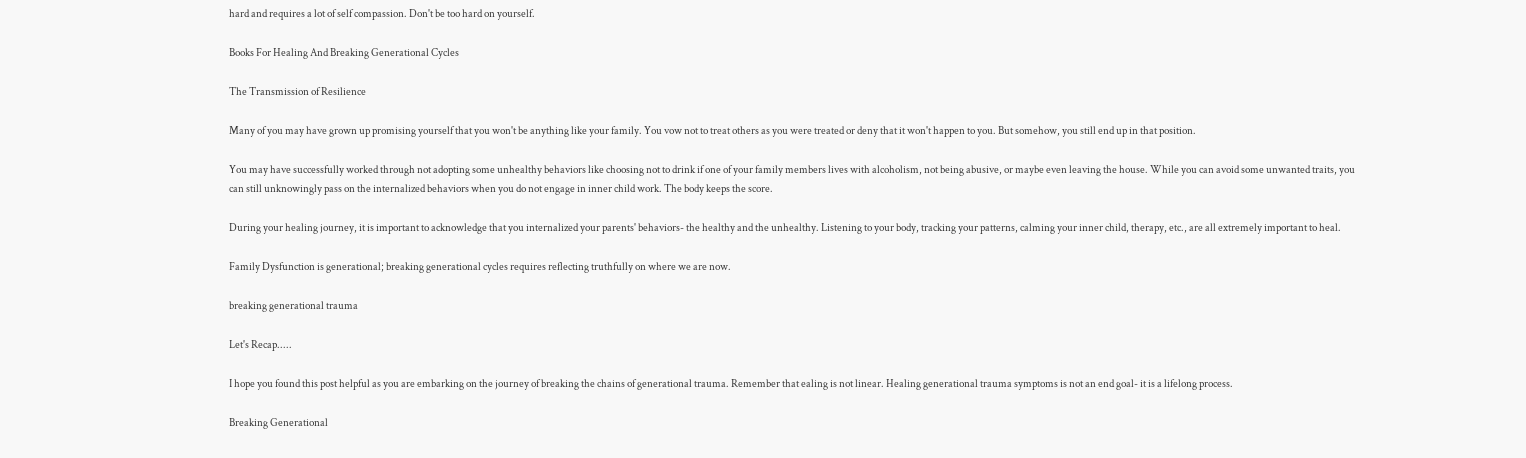hard and requires a lot of self compassion. Don't be too hard on yourself.

Books For Healing And Breaking Generational Cycles

The Transmission of Resilience

Many of you may have grown up promising yourself that you won't be anything like your family. You vow not to treat others as you were treated or deny that it won't happen to you. But somehow, you still end up in that position.

You may have successfully worked through not adopting some unhealthy behaviors like choosing not to drink if one of your family members lives with alcoholism, not being abusive, or maybe even leaving the house. While you can avoid some unwanted traits, you can still unknowingly pass on the internalized behaviors when you do not engage in inner child work. The body keeps the score.

During your healing journey, it is important to acknowledge that you internalized your parents' behaviors- the healthy and the unhealthy. Listening to your body, tracking your patterns, calming your inner child, therapy, etc., are all extremely important to heal.

Family Dysfunction is generational; breaking generational cycles requires reflecting truthfully on where we are now.

breaking generational trauma

Let's Recap.....

I hope you found this post helpful as you are embarking on the journey of breaking the chains of generational trauma. Remember that ealing is not linear. Healing generational trauma symptoms is not an end goal- it is a lifelong process.

Breaking Generational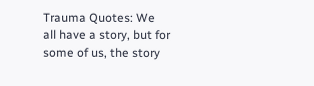Trauma Quotes: We all have a story, but for some of us, the story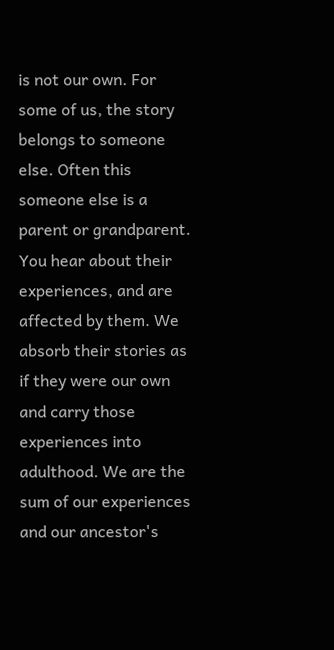is not our own. For some of us, the story belongs to someone else. Often this someone else is a parent or grandparent.
You hear about their experiences, and are affected by them. We absorb their stories as if they were our own and carry those experiences into adulthood. We are the sum of our experiences and our ancestor's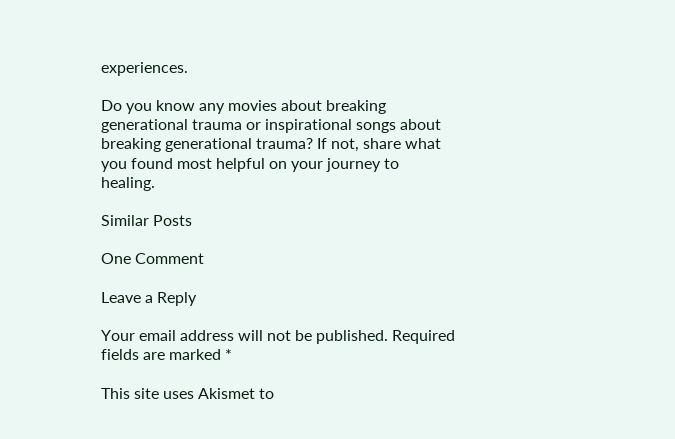experiences.

Do you know any movies about breaking generational trauma or inspirational songs about breaking generational trauma? If not, share what you found most helpful on your journey to healing.

Similar Posts

One Comment

Leave a Reply

Your email address will not be published. Required fields are marked *

This site uses Akismet to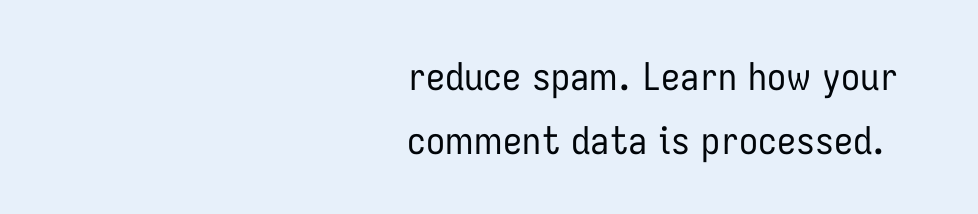reduce spam. Learn how your comment data is processed.